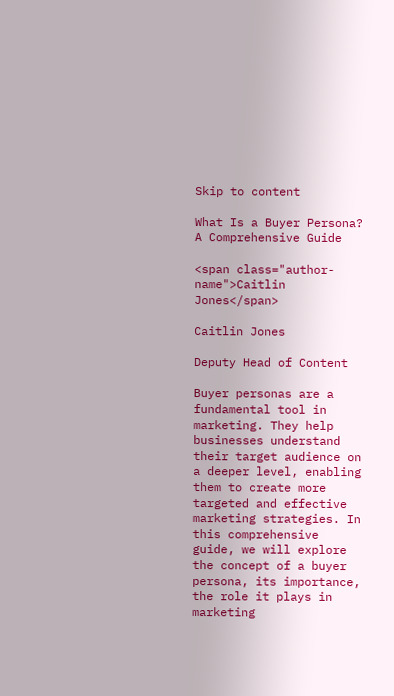Skip to content

What Is a Buyer Persona? A Comprehensive Guide

<span class="author-name">Caitlin Jones</span>

Caitlin Jones

Deputy Head of Content

Buyer personas are a fundamental tool in marketing. They help businesses understand their target audience on a deeper level, enabling them to create more targeted and effective marketing strategies. In this comprehensive guide, we will explore the concept of a buyer persona, its importance, the role it plays in marketing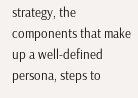strategy, the components that make up a well-defined persona, steps to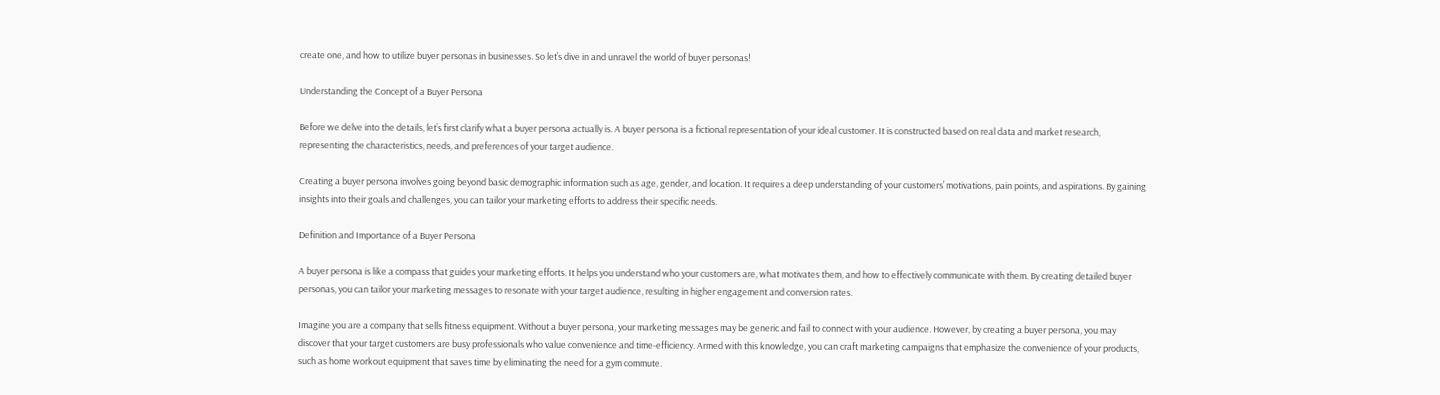create one, and how to utilize buyer personas in businesses. So let’s dive in and unravel the world of buyer personas!

Understanding the Concept of a Buyer Persona

Before we delve into the details, let’s first clarify what a buyer persona actually is. A buyer persona is a fictional representation of your ideal customer. It is constructed based on real data and market research, representing the characteristics, needs, and preferences of your target audience.

Creating a buyer persona involves going beyond basic demographic information such as age, gender, and location. It requires a deep understanding of your customers’ motivations, pain points, and aspirations. By gaining insights into their goals and challenges, you can tailor your marketing efforts to address their specific needs.

Definition and Importance of a Buyer Persona

A buyer persona is like a compass that guides your marketing efforts. It helps you understand who your customers are, what motivates them, and how to effectively communicate with them. By creating detailed buyer personas, you can tailor your marketing messages to resonate with your target audience, resulting in higher engagement and conversion rates.

Imagine you are a company that sells fitness equipment. Without a buyer persona, your marketing messages may be generic and fail to connect with your audience. However, by creating a buyer persona, you may discover that your target customers are busy professionals who value convenience and time-efficiency. Armed with this knowledge, you can craft marketing campaigns that emphasize the convenience of your products, such as home workout equipment that saves time by eliminating the need for a gym commute.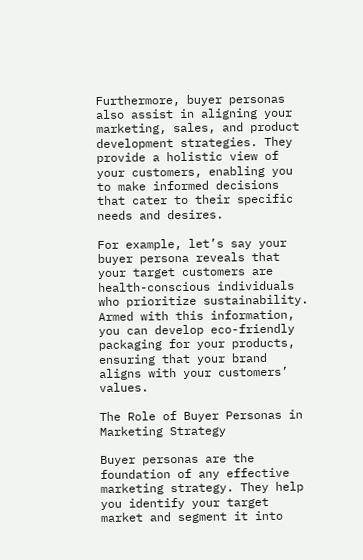Furthermore, buyer personas also assist in aligning your marketing, sales, and product development strategies. They provide a holistic view of your customers, enabling you to make informed decisions that cater to their specific needs and desires.

For example, let’s say your buyer persona reveals that your target customers are health-conscious individuals who prioritize sustainability. Armed with this information, you can develop eco-friendly packaging for your products, ensuring that your brand aligns with your customers’ values.

The Role of Buyer Personas in Marketing Strategy

Buyer personas are the foundation of any effective marketing strategy. They help you identify your target market and segment it into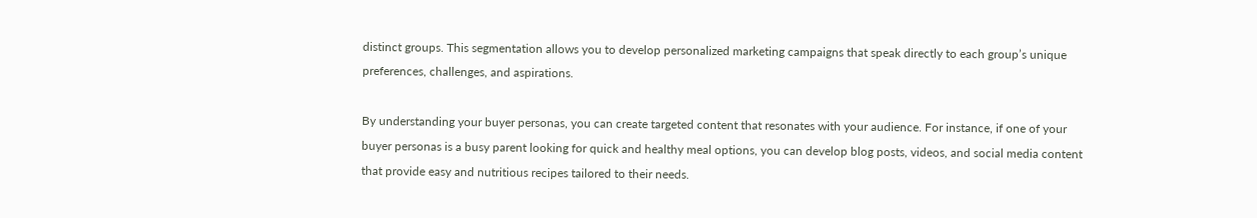distinct groups. This segmentation allows you to develop personalized marketing campaigns that speak directly to each group’s unique preferences, challenges, and aspirations.

By understanding your buyer personas, you can create targeted content that resonates with your audience. For instance, if one of your buyer personas is a busy parent looking for quick and healthy meal options, you can develop blog posts, videos, and social media content that provide easy and nutritious recipes tailored to their needs.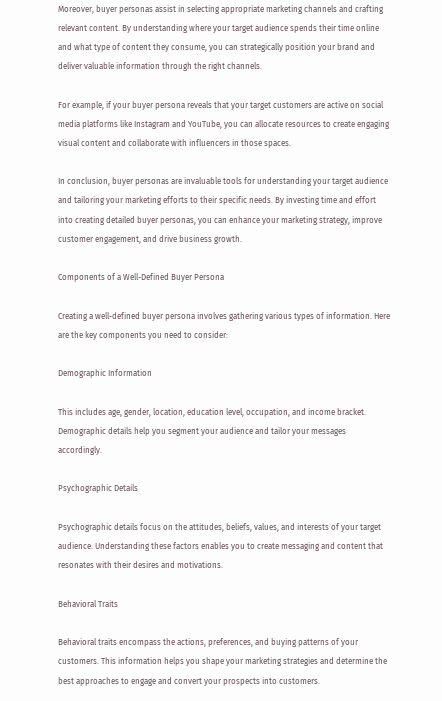Moreover, buyer personas assist in selecting appropriate marketing channels and crafting relevant content. By understanding where your target audience spends their time online and what type of content they consume, you can strategically position your brand and deliver valuable information through the right channels.

For example, if your buyer persona reveals that your target customers are active on social media platforms like Instagram and YouTube, you can allocate resources to create engaging visual content and collaborate with influencers in those spaces.

In conclusion, buyer personas are invaluable tools for understanding your target audience and tailoring your marketing efforts to their specific needs. By investing time and effort into creating detailed buyer personas, you can enhance your marketing strategy, improve customer engagement, and drive business growth.

Components of a Well-Defined Buyer Persona

Creating a well-defined buyer persona involves gathering various types of information. Here are the key components you need to consider:

Demographic Information

This includes age, gender, location, education level, occupation, and income bracket. Demographic details help you segment your audience and tailor your messages accordingly.

Psychographic Details

Psychographic details focus on the attitudes, beliefs, values, and interests of your target audience. Understanding these factors enables you to create messaging and content that resonates with their desires and motivations.

Behavioral Traits

Behavioral traits encompass the actions, preferences, and buying patterns of your customers. This information helps you shape your marketing strategies and determine the best approaches to engage and convert your prospects into customers.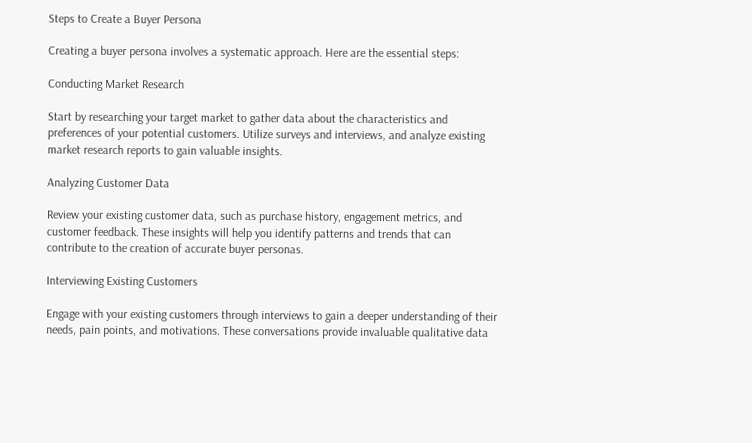Steps to Create a Buyer Persona

Creating a buyer persona involves a systematic approach. Here are the essential steps:

Conducting Market Research

Start by researching your target market to gather data about the characteristics and preferences of your potential customers. Utilize surveys and interviews, and analyze existing market research reports to gain valuable insights.

Analyzing Customer Data

Review your existing customer data, such as purchase history, engagement metrics, and customer feedback. These insights will help you identify patterns and trends that can contribute to the creation of accurate buyer personas.

Interviewing Existing Customers

Engage with your existing customers through interviews to gain a deeper understanding of their needs, pain points, and motivations. These conversations provide invaluable qualitative data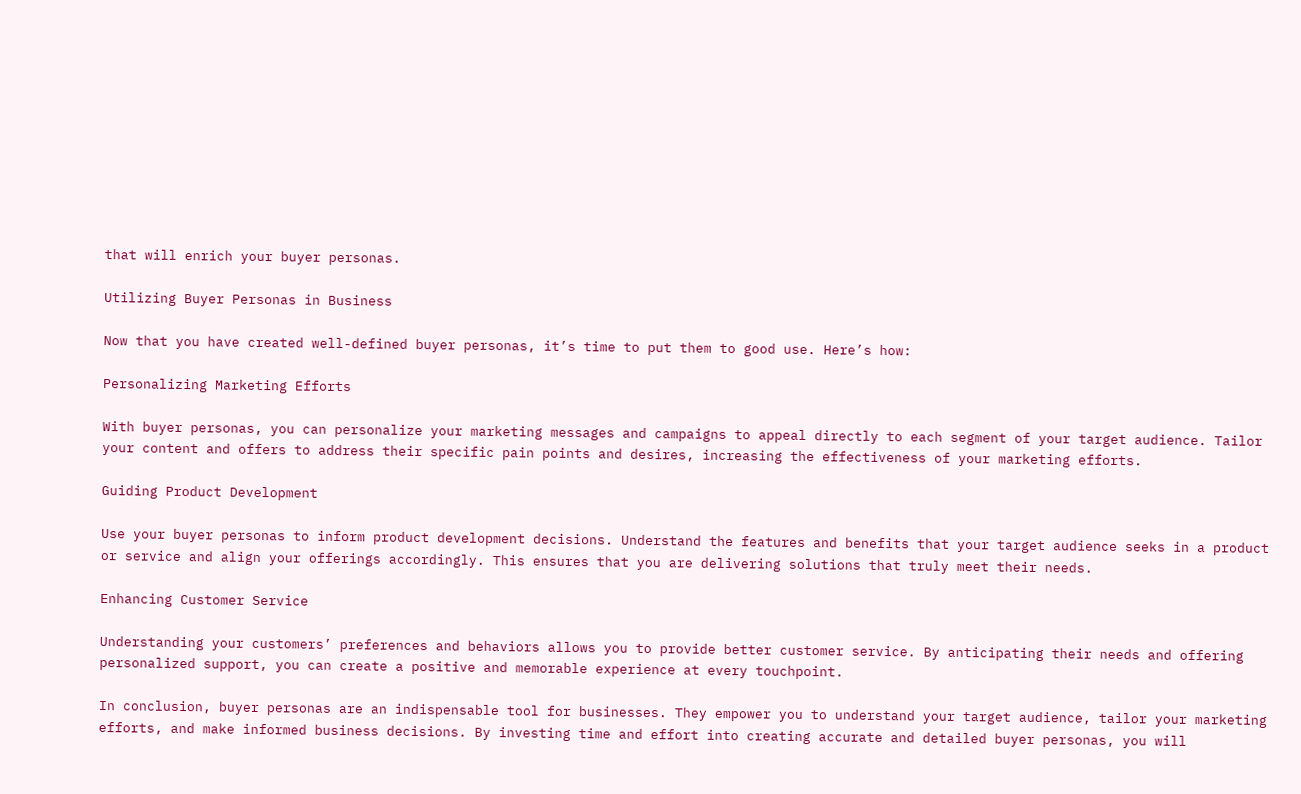that will enrich your buyer personas.

Utilizing Buyer Personas in Business

Now that you have created well-defined buyer personas, it’s time to put them to good use. Here’s how:

Personalizing Marketing Efforts

With buyer personas, you can personalize your marketing messages and campaigns to appeal directly to each segment of your target audience. Tailor your content and offers to address their specific pain points and desires, increasing the effectiveness of your marketing efforts.

Guiding Product Development

Use your buyer personas to inform product development decisions. Understand the features and benefits that your target audience seeks in a product or service and align your offerings accordingly. This ensures that you are delivering solutions that truly meet their needs.

Enhancing Customer Service

Understanding your customers’ preferences and behaviors allows you to provide better customer service. By anticipating their needs and offering personalized support, you can create a positive and memorable experience at every touchpoint.

In conclusion, buyer personas are an indispensable tool for businesses. They empower you to understand your target audience, tailor your marketing efforts, and make informed business decisions. By investing time and effort into creating accurate and detailed buyer personas, you will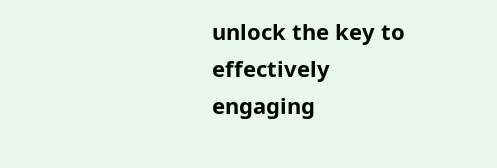unlock the key to effectively engaging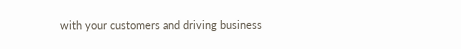with your customers and driving business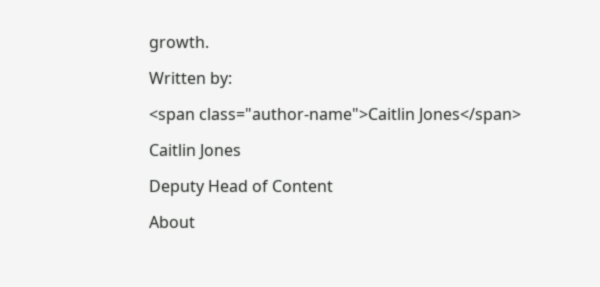growth.

Written by:

<span class="author-name">Caitlin Jones</span>

Caitlin Jones

Deputy Head of Content

About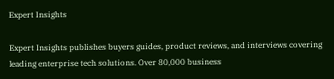Expert Insights

Expert Insights publishes buyers guides, product reviews, and interviews covering leading enterprise tech solutions. Over 80,000 business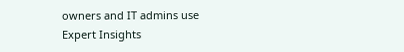owners and IT admins use Expert Insights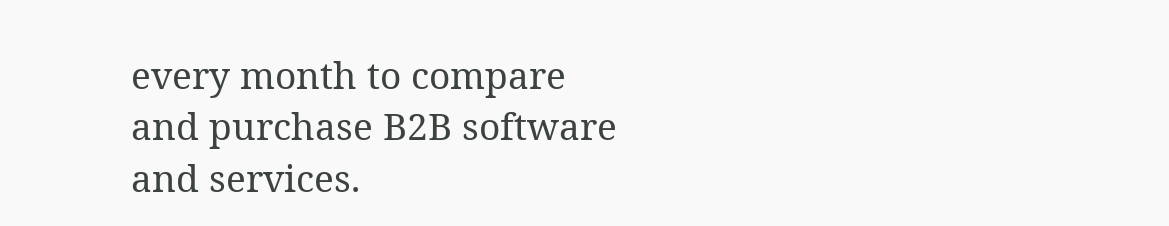every month to compare and purchase B2B software and services.